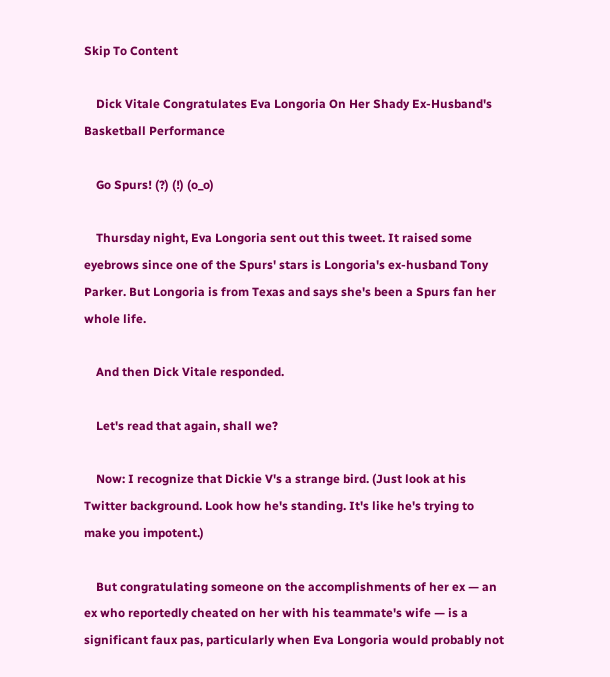Skip To Content

    Dick Vitale Congratulates Eva Longoria On Her Shady Ex-Husband's Basketball Performance

    Go Spurs! (?) (!) (o_o)

    Thursday night, Eva Longoria sent out this tweet. It raised some eyebrows since one of the Spurs' stars is Longoria's ex-husband Tony Parker. But Longoria is from Texas and says she's been a Spurs fan her whole life.

    And then Dick Vitale responded.

    Let's read that again, shall we?

    Now: I recognize that Dickie V's a strange bird. (Just look at his Twitter background. Look how he's standing. It's like he's trying to make you impotent.)

    But congratulating someone on the accomplishments of her ex — an ex who reportedly cheated on her with his teammate's wife — is a significant faux pas, particularly when Eva Longoria would probably not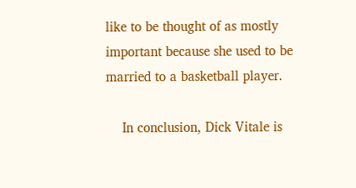like to be thought of as mostly important because she used to be married to a basketball player.

    In conclusion, Dick Vitale is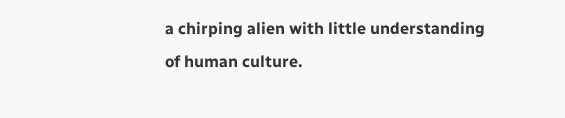a chirping alien with little understanding of human culture.